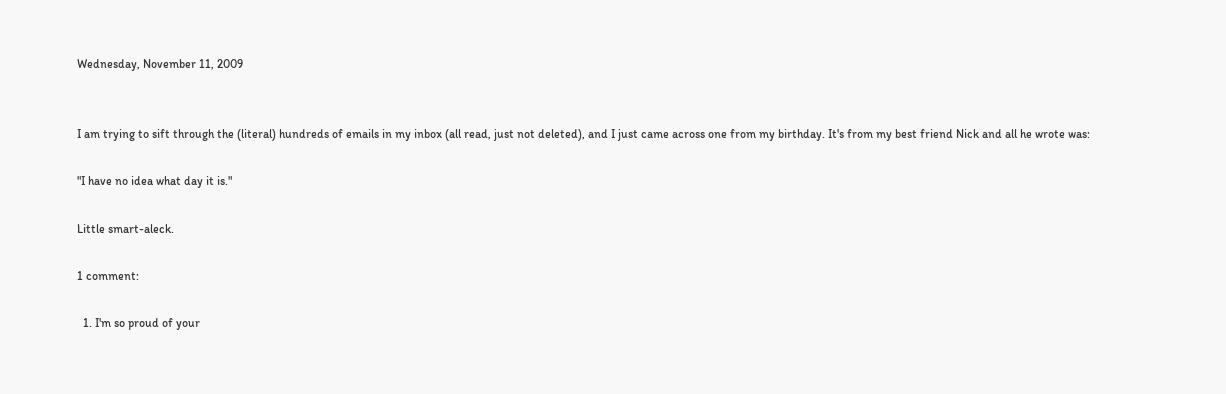Wednesday, November 11, 2009


I am trying to sift through the (literal) hundreds of emails in my inbox (all read, just not deleted), and I just came across one from my birthday. It's from my best friend Nick and all he wrote was:

"I have no idea what day it is."

Little smart-aleck.

1 comment:

  1. I'm so proud of your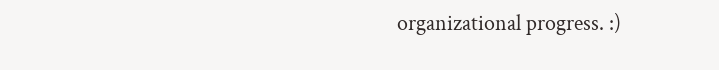organizational progress. :)